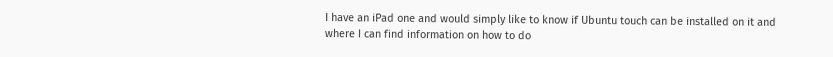I have an iPad one and would simply like to know if Ubuntu touch can be installed on it and where I can find information on how to do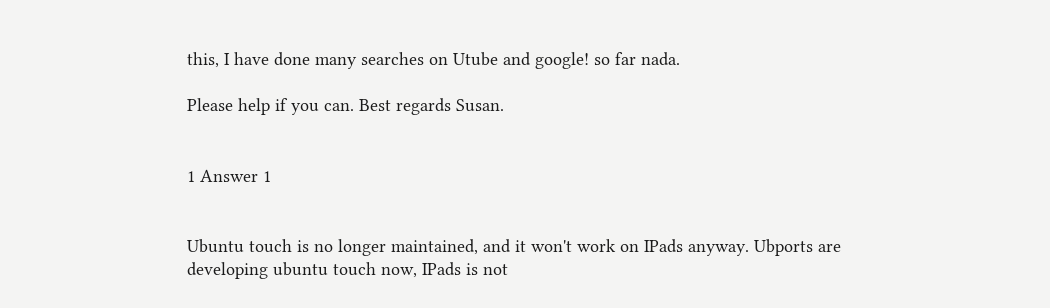this, I have done many searches on Utube and google! so far nada.

Please help if you can. Best regards Susan.


1 Answer 1


Ubuntu touch is no longer maintained, and it won't work on IPads anyway. Ubports are developing ubuntu touch now, IPads is not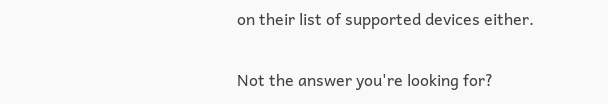on their list of supported devices either.


Not the answer you're looking for?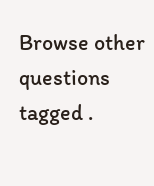Browse other questions tagged .